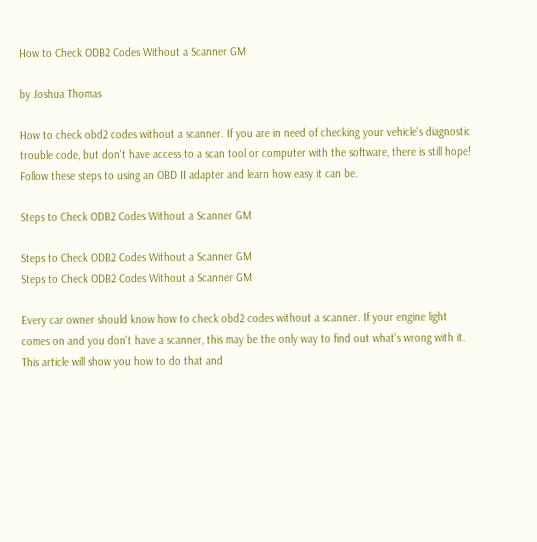How to Check ODB2 Codes Without a Scanner GM

by Joshua Thomas

How to check obd2 codes without a scanner. If you are in need of checking your vehicle's diagnostic trouble code, but don't have access to a scan tool or computer with the software, there is still hope! Follow these steps to using an OBD II adapter and learn how easy it can be.

Steps to Check ODB2 Codes Without a Scanner GM

Steps to Check ODB2 Codes Without a Scanner GM
Steps to Check ODB2 Codes Without a Scanner GM

Every car owner should know how to check obd2 codes without a scanner. If your engine light comes on and you don't have a scanner, this may be the only way to find out what's wrong with it. This article will show you how to do that and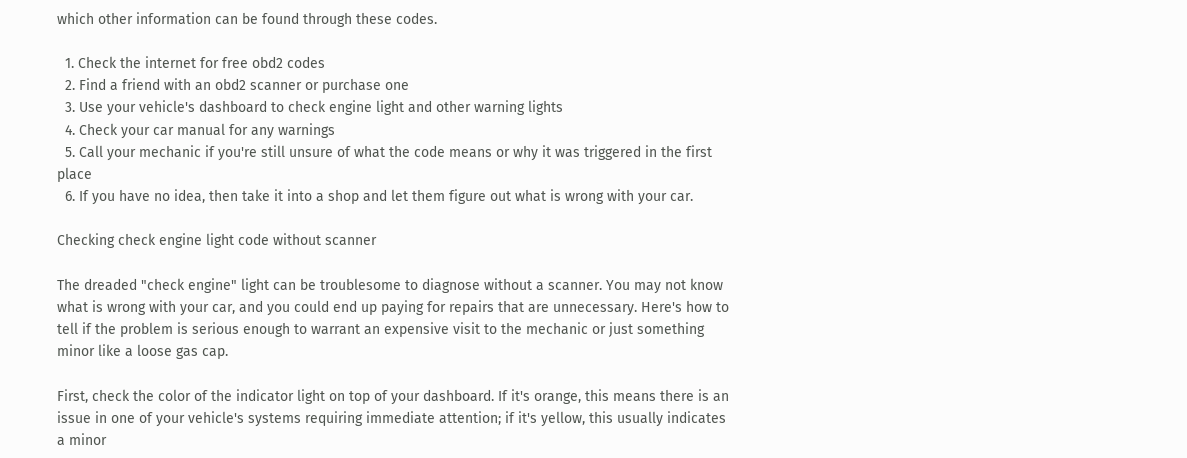which other information can be found through these codes.

  1. Check the internet for free obd2 codes
  2. Find a friend with an obd2 scanner or purchase one
  3. Use your vehicle's dashboard to check engine light and other warning lights
  4. Check your car manual for any warnings
  5. Call your mechanic if you're still unsure of what the code means or why it was triggered in the first place
  6. If you have no idea, then take it into a shop and let them figure out what is wrong with your car.

Checking check engine light code without scanner

The dreaded "check engine" light can be troublesome to diagnose without a scanner. You may not know what is wrong with your car, and you could end up paying for repairs that are unnecessary. Here's how to tell if the problem is serious enough to warrant an expensive visit to the mechanic or just something minor like a loose gas cap.

First, check the color of the indicator light on top of your dashboard. If it's orange, this means there is an issue in one of your vehicle's systems requiring immediate attention; if it's yellow, this usually indicates a minor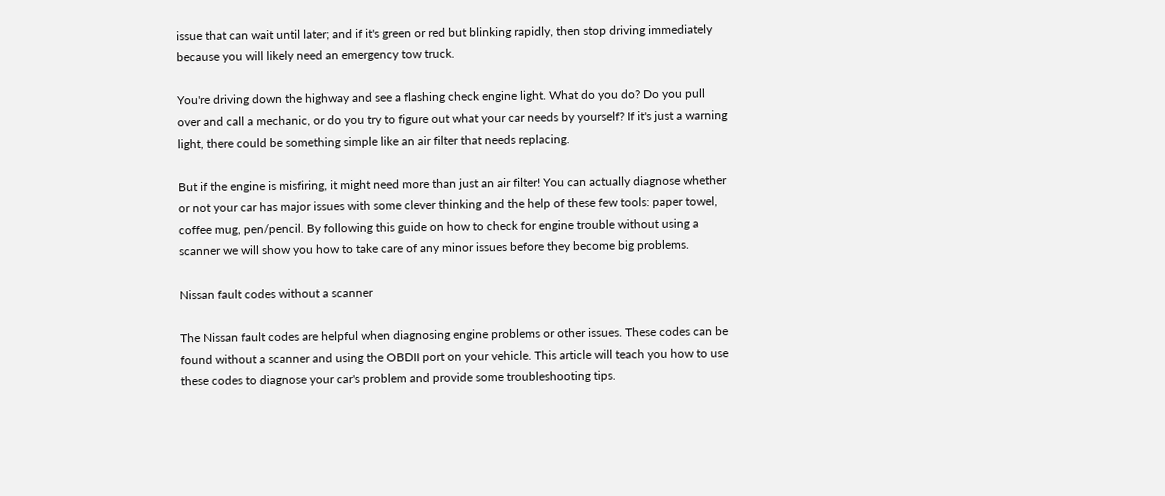issue that can wait until later; and if it's green or red but blinking rapidly, then stop driving immediately because you will likely need an emergency tow truck.

You're driving down the highway and see a flashing check engine light. What do you do? Do you pull over and call a mechanic, or do you try to figure out what your car needs by yourself? If it's just a warning light, there could be something simple like an air filter that needs replacing.

But if the engine is misfiring, it might need more than just an air filter! You can actually diagnose whether or not your car has major issues with some clever thinking and the help of these few tools: paper towel, coffee mug, pen/pencil. By following this guide on how to check for engine trouble without using a scanner we will show you how to take care of any minor issues before they become big problems.

Nissan fault codes without a scanner

The Nissan fault codes are helpful when diagnosing engine problems or other issues. These codes can be found without a scanner and using the OBDII port on your vehicle. This article will teach you how to use these codes to diagnose your car's problem and provide some troubleshooting tips.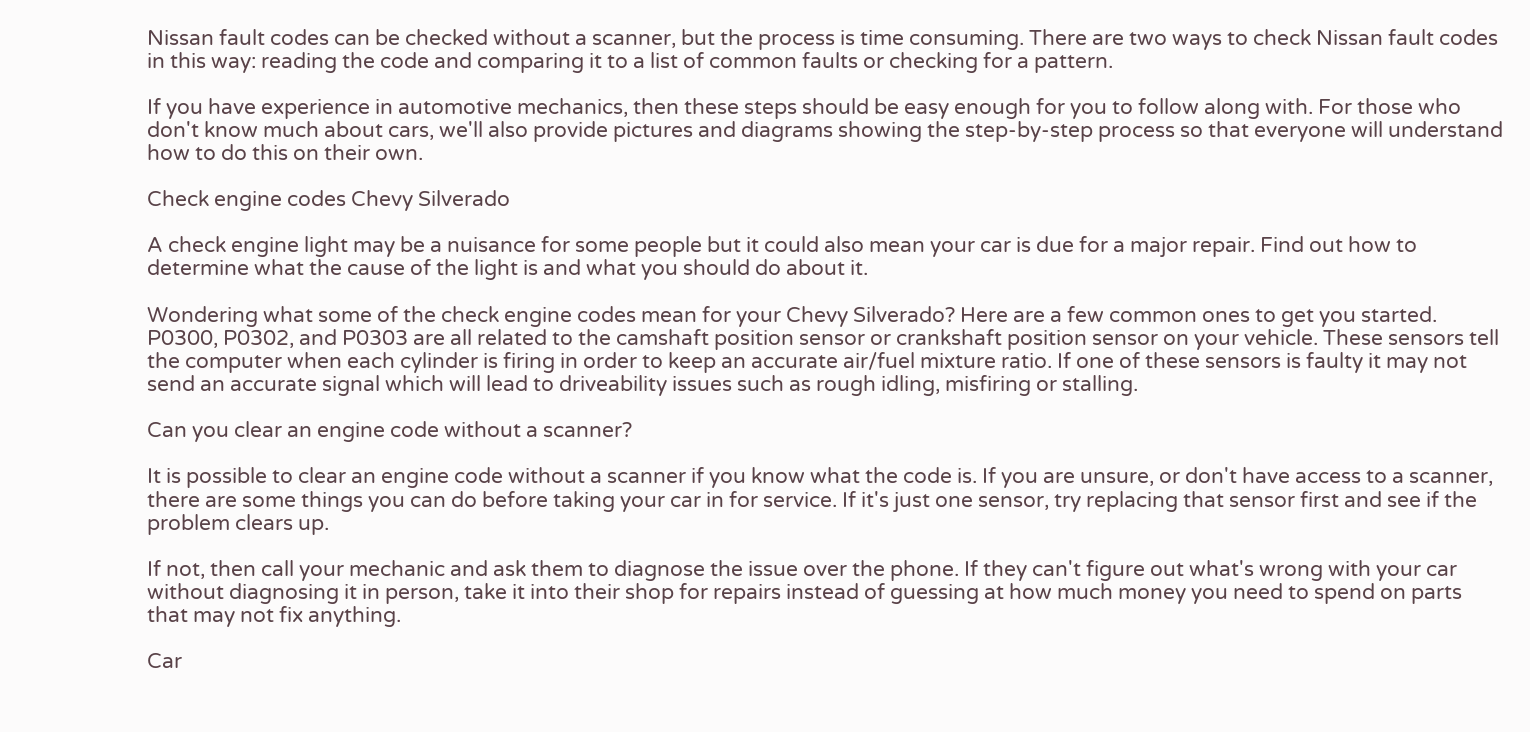Nissan fault codes can be checked without a scanner, but the process is time consuming. There are two ways to check Nissan fault codes in this way: reading the code and comparing it to a list of common faults or checking for a pattern.

If you have experience in automotive mechanics, then these steps should be easy enough for you to follow along with. For those who don't know much about cars, we'll also provide pictures and diagrams showing the step-by-step process so that everyone will understand how to do this on their own.

Check engine codes Chevy Silverado

A check engine light may be a nuisance for some people but it could also mean your car is due for a major repair. Find out how to determine what the cause of the light is and what you should do about it.

Wondering what some of the check engine codes mean for your Chevy Silverado? Here are a few common ones to get you started. P0300, P0302, and P0303 are all related to the camshaft position sensor or crankshaft position sensor on your vehicle. These sensors tell the computer when each cylinder is firing in order to keep an accurate air/fuel mixture ratio. If one of these sensors is faulty it may not send an accurate signal which will lead to driveability issues such as rough idling, misfiring or stalling.

Can you clear an engine code without a scanner?

It is possible to clear an engine code without a scanner if you know what the code is. If you are unsure, or don't have access to a scanner, there are some things you can do before taking your car in for service. If it's just one sensor, try replacing that sensor first and see if the problem clears up.

If not, then call your mechanic and ask them to diagnose the issue over the phone. If they can't figure out what's wrong with your car without diagnosing it in person, take it into their shop for repairs instead of guessing at how much money you need to spend on parts that may not fix anything.

Car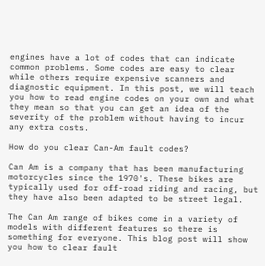engines have a lot of codes that can indicate common problems. Some codes are easy to clear while others require expensive scanners and diagnostic equipment. In this post, we will teach you how to read engine codes on your own and what they mean so that you can get an idea of the severity of the problem without having to incur any extra costs.

How do you clear Can-Am fault codes?

Can Am is a company that has been manufacturing motorcycles since the 1970's. These bikes are typically used for off-road riding and racing, but they have also been adapted to be street legal.

The Can Am range of bikes come in a variety of models with different features so there is something for everyone. This blog post will show you how to clear fault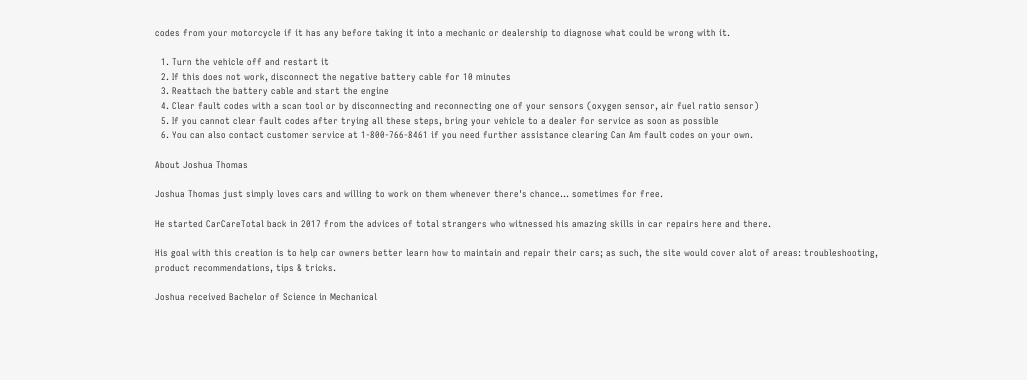codes from your motorcycle if it has any before taking it into a mechanic or dealership to diagnose what could be wrong with it.

  1. Turn the vehicle off and restart it
  2. If this does not work, disconnect the negative battery cable for 10 minutes
  3. Reattach the battery cable and start the engine
  4. Clear fault codes with a scan tool or by disconnecting and reconnecting one of your sensors (oxygen sensor, air fuel ratio sensor)
  5. If you cannot clear fault codes after trying all these steps, bring your vehicle to a dealer for service as soon as possible
  6. You can also contact customer service at 1-800-766-8461 if you need further assistance clearing Can Am fault codes on your own.

About Joshua Thomas

Joshua Thomas just simply loves cars and willing to work on them whenever there's chance... sometimes for free.

He started CarCareTotal back in 2017 from the advices of total strangers who witnessed his amazing skills in car repairs here and there.

His goal with this creation is to help car owners better learn how to maintain and repair their cars; as such, the site would cover alot of areas: troubleshooting, product recommendations, tips & tricks.

Joshua received Bachelor of Science in Mechanical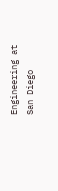Engineering at San Diego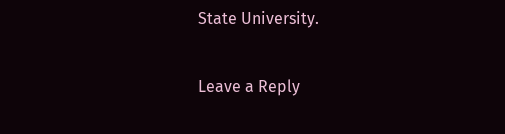State University.

Leave a Reply